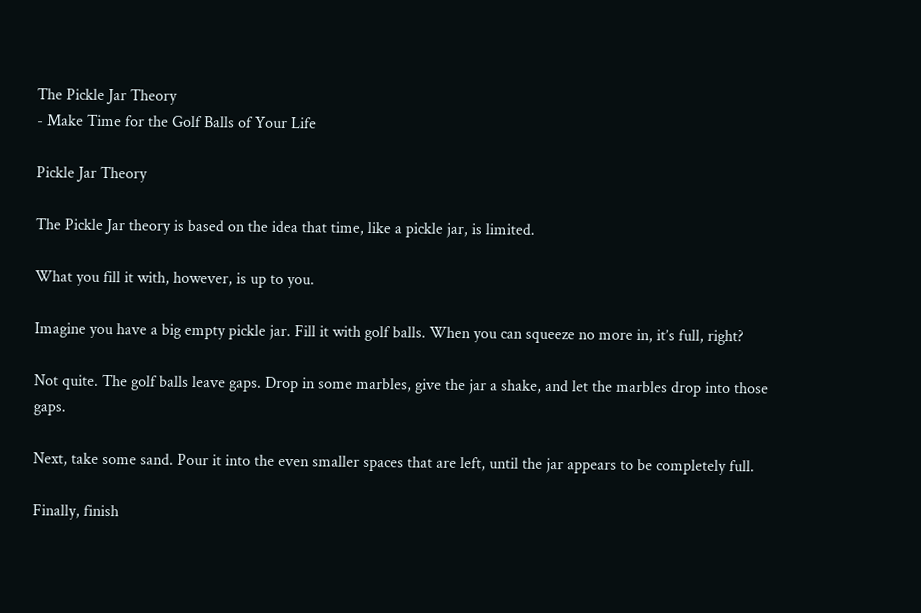The Pickle Jar Theory
- Make Time for the Golf Balls of Your Life

Pickle Jar Theory

The Pickle Jar theory is based on the idea that time, like a pickle jar, is limited.

What you fill it with, however, is up to you.

Imagine you have a big empty pickle jar. Fill it with golf balls. When you can squeeze no more in, it’s full, right?

Not quite. The golf balls leave gaps. Drop in some marbles, give the jar a shake, and let the marbles drop into those gaps.

Next, take some sand. Pour it into the even smaller spaces that are left, until the jar appears to be completely full.

Finally, finish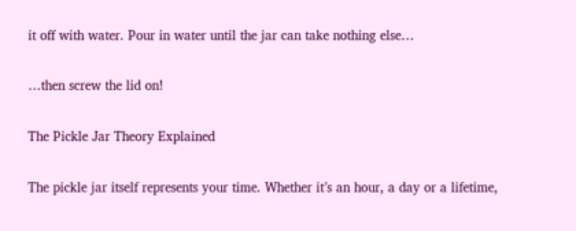it off with water. Pour in water until the jar can take nothing else…

…then screw the lid on!

The Pickle Jar Theory Explained

The pickle jar itself represents your time. Whether it’s an hour, a day or a lifetime,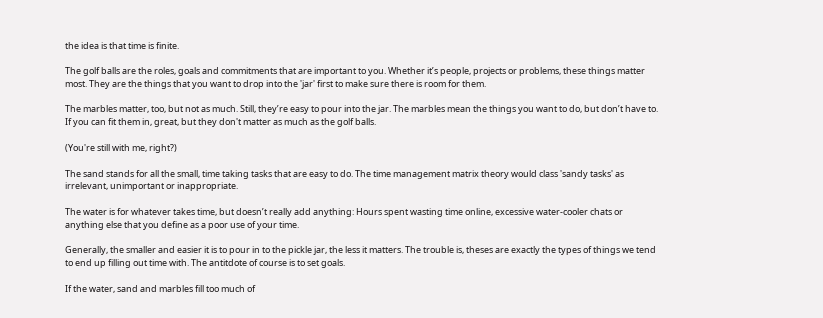the idea is that time is finite.

The golf balls are the roles, goals and commitments that are important to you. Whether it’s people, projects or problems, these things matter most. They are the things that you want to drop into the 'jar' first to make sure there is room for them.

The marbles matter, too, but not as much. Still, they’re easy to pour into the jar. The marbles mean the things you want to do, but don’t have to. If you can fit them in, great, but they don't matter as much as the golf balls.

(You're still with me, right?)

The sand stands for all the small, time taking tasks that are easy to do. The time management matrix theory would class 'sandy tasks' as irrelevant, unimportant or inappropriate.

The water is for whatever takes time, but doesn’t really add anything: Hours spent wasting time online, excessive water-cooler chats or anything else that you define as a poor use of your time.

Generally, the smaller and easier it is to pour in to the pickle jar, the less it matters. The trouble is, theses are exactly the types of things we tend to end up filling out time with. The antitdote of course is to set goals.

If the water, sand and marbles fill too much of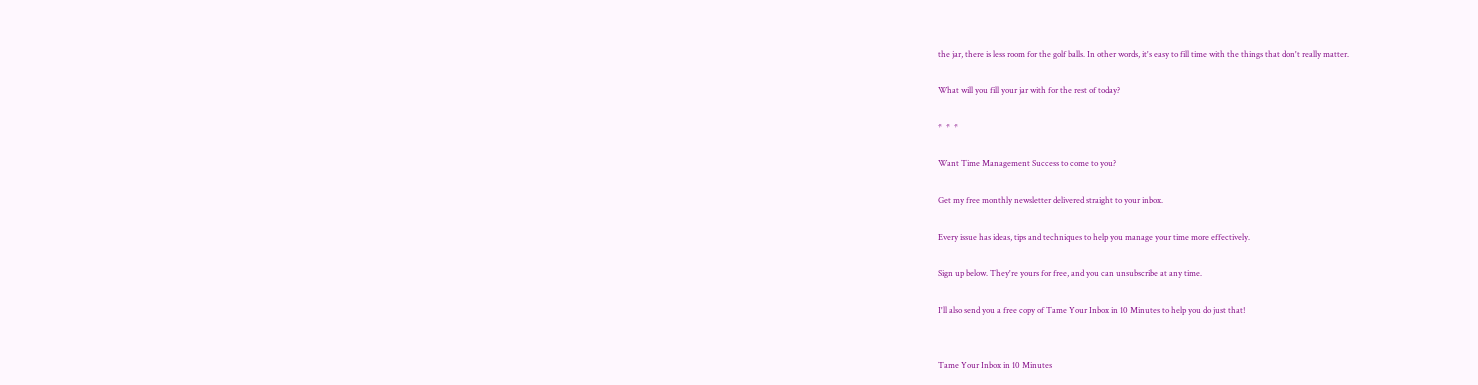the jar, there is less room for the golf balls. In other words, it's easy to fill time with the things that don't really matter.

What will you fill your jar with for the rest of today?

*  *  *

Want Time Management Success to come to you?

Get my free monthly newsletter delivered straight to your inbox.

Every issue has ideas, tips and techniques to help you manage your time more effectively.

Sign up below. They're yours for free, and you can unsubscribe at any time.

I'll also send you a free copy of Tame Your Inbox in 10 Minutes to help you do just that!


Tame Your Inbox in 10 Minutes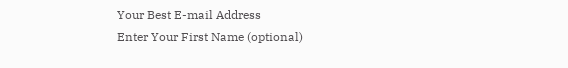Your Best E-mail Address
Enter Your First Name (optional)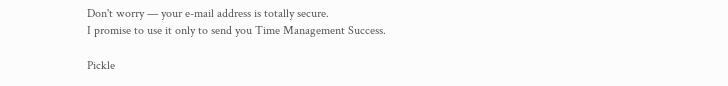Don't worry — your e-mail address is totally secure.
I promise to use it only to send you Time Management Success.

Pickle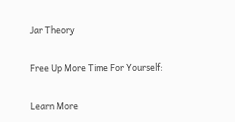Jar Theory

Free Up More Time For Yourself:

Learn More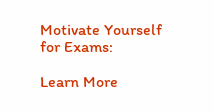Motivate Yourself for Exams:

Learn More